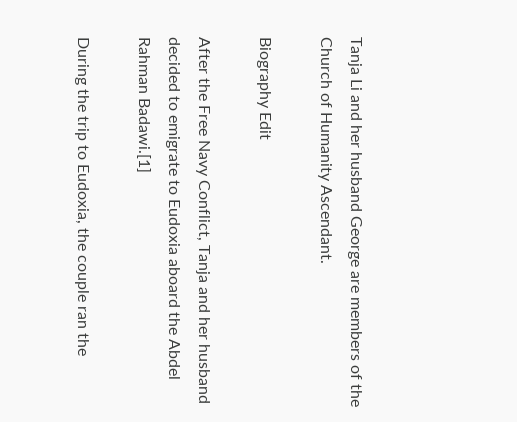Tanja Li and her husband George are members of the Church of Humanity Ascendant.

Biography Edit

After the Free Navy Conflict, Tanja and her husband decided to emigrate to Eudoxia aboard the Abdel Rahman Badawi.[1]

During the trip to Eudoxia, the couple ran the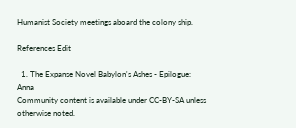Humanist Society meetings aboard the colony ship.

References Edit

  1. The Expanse Novel Babylon's Ashes - Epilogue: Anna
Community content is available under CC-BY-SA unless otherwise noted.